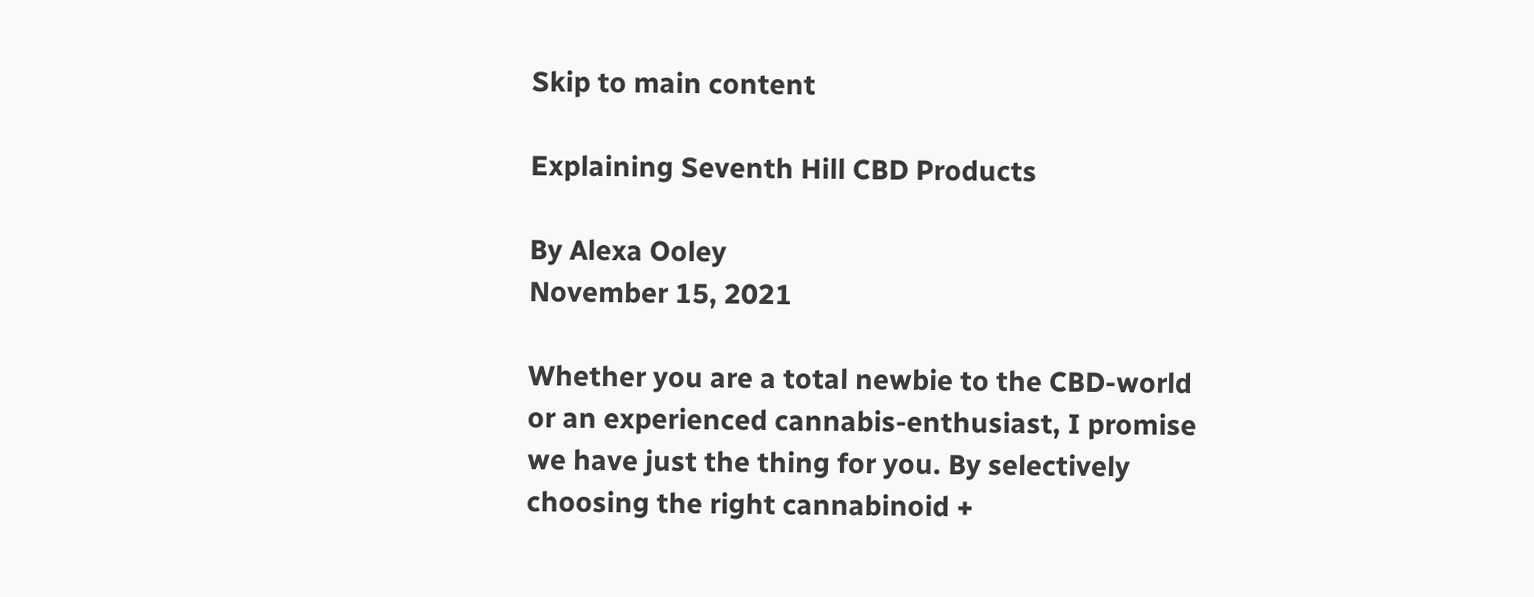Skip to main content

Explaining Seventh Hill CBD Products

By Alexa Ooley
November 15, 2021

Whether you are a total newbie to the CBD-world or an experienced cannabis-enthusiast, I promise we have just the thing for you. By selectively choosing the right cannabinoid +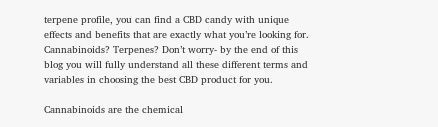terpene profile, you can find a CBD candy with unique effects and benefits that are exactly what you’re looking for. Cannabinoids? Terpenes? Don’t worry- by the end of this blog you will fully understand all these different terms and variables in choosing the best CBD product for you.

Cannabinoids are the chemical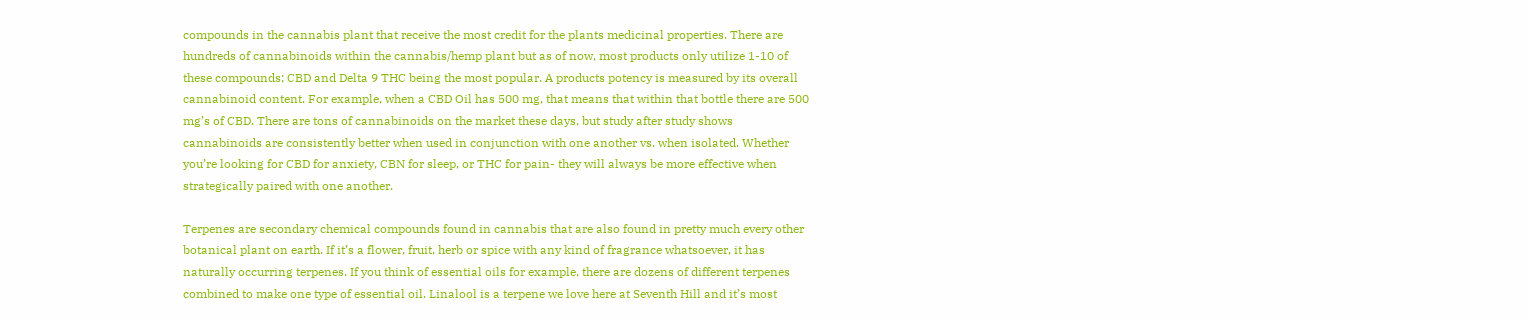compounds in the cannabis plant that receive the most credit for the plants medicinal properties. There are hundreds of cannabinoids within the cannabis/hemp plant but as of now, most products only utilize 1-10 of these compounds; CBD and Delta 9 THC being the most popular. A products potency is measured by its overall cannabinoid content. For example, when a CBD Oil has 500 mg, that means that within that bottle there are 500 mg’s of CBD. There are tons of cannabinoids on the market these days, but study after study shows cannabinoids are consistently better when used in conjunction with one another vs. when isolated. Whether you’re looking for CBD for anxiety, CBN for sleep, or THC for pain- they will always be more effective when strategically paired with one another.

Terpenes are secondary chemical compounds found in cannabis that are also found in pretty much every other botanical plant on earth. If it’s a flower, fruit, herb or spice with any kind of fragrance whatsoever, it has naturally occurring terpenes. If you think of essential oils for example, there are dozens of different terpenes combined to make one type of essential oil. Linalool is a terpene we love here at Seventh Hill and it’s most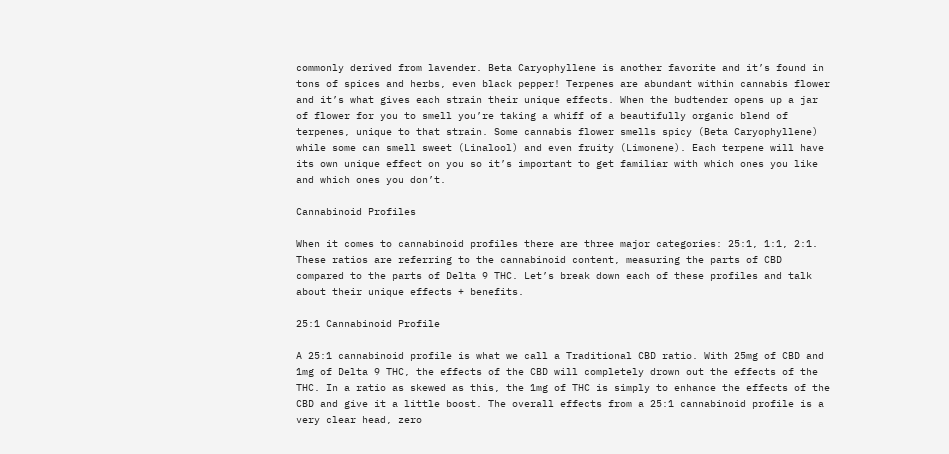commonly derived from lavender. Beta Caryophyllene is another favorite and it’s found in tons of spices and herbs, even black pepper! Terpenes are abundant within cannabis flower and it’s what gives each strain their unique effects. When the budtender opens up a jar of flower for you to smell you’re taking a whiff of a beautifully organic blend of terpenes, unique to that strain. Some cannabis flower smells spicy (Beta Caryophyllene) while some can smell sweet (Linalool) and even fruity (Limonene). Each terpene will have its own unique effect on you so it’s important to get familiar with which ones you like and which ones you don’t.

Cannabinoid Profiles

When it comes to cannabinoid profiles there are three major categories: 25:1, 1:1, 2:1. These ratios are referring to the cannabinoid content, measuring the parts of CBD compared to the parts of Delta 9 THC. Let’s break down each of these profiles and talk about their unique effects + benefits.

25:1 Cannabinoid Profile

A 25:1 cannabinoid profile is what we call a Traditional CBD ratio. With 25mg of CBD and 1mg of Delta 9 THC, the effects of the CBD will completely drown out the effects of the THC. In a ratio as skewed as this, the 1mg of THC is simply to enhance the effects of the CBD and give it a little boost. The overall effects from a 25:1 cannabinoid profile is a very clear head, zero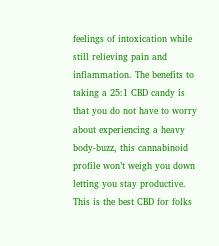feelings of intoxication while still relieving pain and inflammation. The benefits to taking a 25:1 CBD candy is that you do not have to worry about experiencing a heavy body-buzz, this cannabinoid profile won’t weigh you down letting you stay productive. This is the best CBD for folks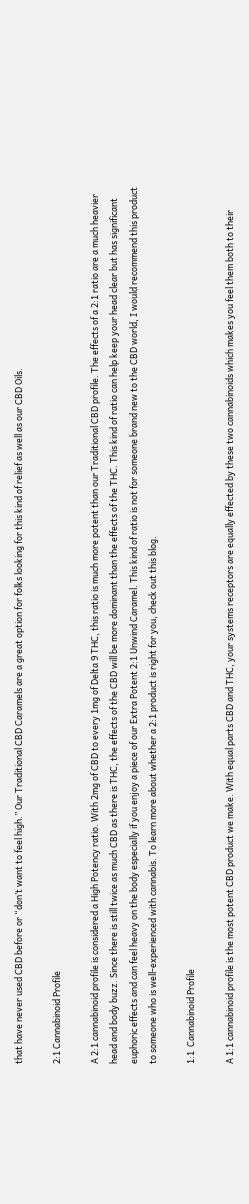that have never used CBD before or “don’t want to feel high.” Our Traditional CBD Caramels are a great option for folks looking for this kind of relief as well as our CBD Oils.

2:1 Cannabinoid Profile

A 2:1 cannabinoid profile is considered a High Potency ratio. With 2mg of CBD to every 1mg of Delta 9 THC, this ratio is much more potent than our Traditional CBD profile. The effects of a 2:1 ratio are a much heavier head and body buzz. Since there is still twice as much CBD as there is THC, the effects of the CBD will be more dominant than the effects of the THC. This kind of ratio can help keep your head clear but has significant euphoric effects and can feel heavy on the body especially if you enjoy a piece of our Extra Potent 2:1 Unwind Caramel. This kind of ratio is not for someone brand new to the CBD world, I would recommend this product to someone who is well-experienced with cannabis. To learn more about whether a 2:1 product is right for you, check out this blog.

1:1  Cannabinoid Profile

A 1:1 cannabinoid profile is the most potent CBD product we make. With equal parts CBD and THC, your systems receptors are equally effected by these two cannabinoids which makes you feel them both to their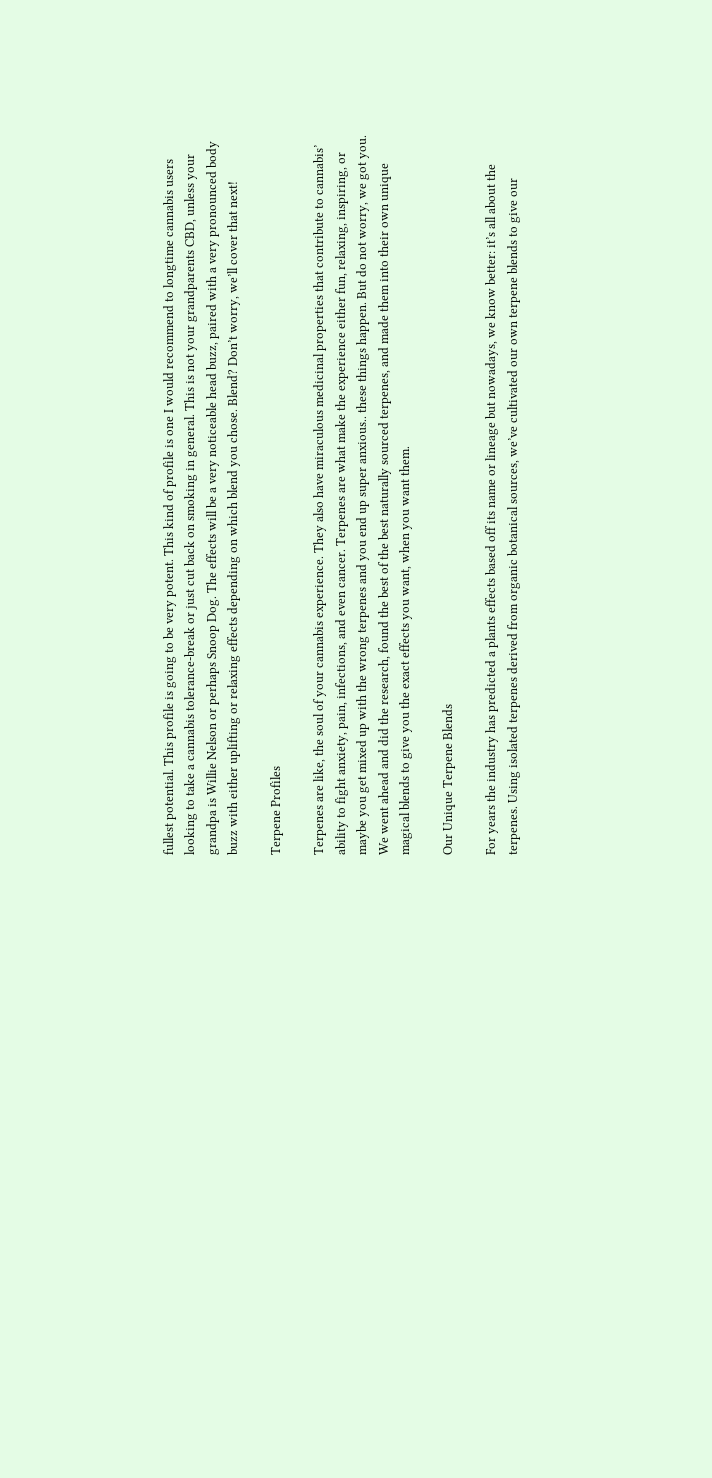fullest potential. This profile is going to be very potent. This kind of profile is one I would recommend to longtime cannabis users looking to take a cannabis tolerance-break or just cut back on smoking in general. This is not your grandparents CBD, unless your grandpa is Willie Nelson or perhaps Snoop Dog. The effects will be a very noticeable head buzz, paired with a very pronounced body buzz with either uplifting or relaxing effects depending on which blend you chose. Blend? Don’t worry, we’ll cover that next!

Terpene Profiles

Terpenes are like, the soul of your cannabis experience. They also have miraculous medicinal properties that contribute to cannabis’ ability to fight anxiety, pain, infections, and even cancer. Terpenes are what make the experience either fun, relaxing, inspiring, or maybe you get mixed up with the wrong terpenes and you end up super anxious.. these things happen. But do not worry, we got you. We went ahead and did the research, found the best of the best naturally sourced terpenes, and made them into their own unique magical blends to give you the exact effects you want, when you want them.

Our Unique Terpene Blends

For years the industry has predicted a plants effects based off its name or lineage but nowadays, we know better: it’s all about the terpenes. Using isolated terpenes derived from organic botanical sources, we’ve cultivated our own terpene blends to give our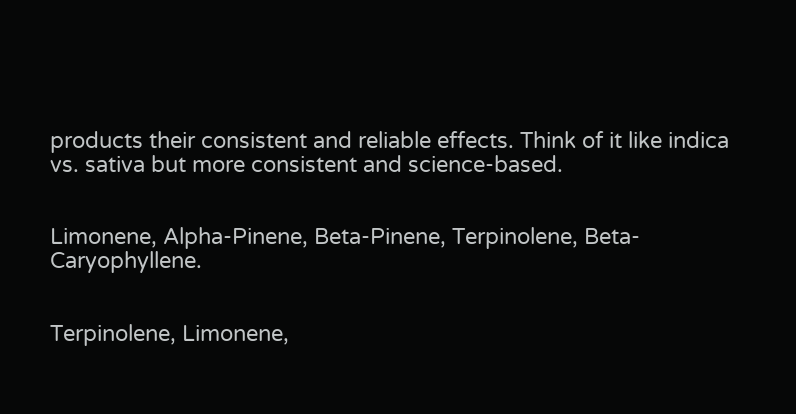products their consistent and reliable effects. Think of it like indica vs. sativa but more consistent and science-based.


Limonene, Alpha-Pinene, Beta-Pinene, Terpinolene, Beta-Caryophyllene.


Terpinolene, Limonene,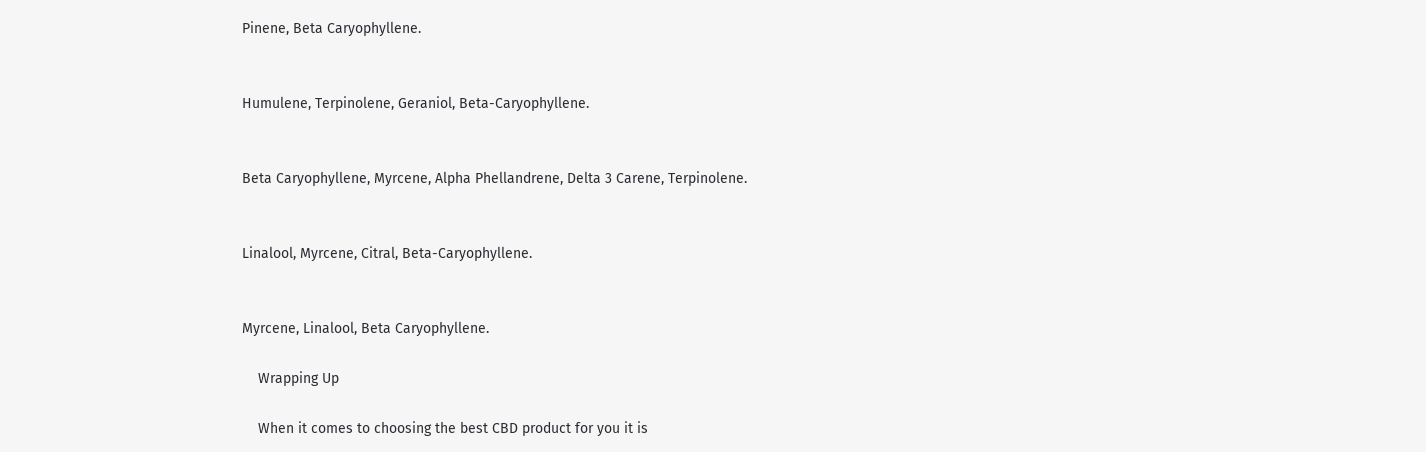Pinene, Beta Caryophyllene.


Humulene, Terpinolene, Geraniol, Beta-Caryophyllene.


Beta Caryophyllene, Myrcene, Alpha Phellandrene, Delta 3 Carene, Terpinolene.


Linalool, Myrcene, Citral, Beta-Caryophyllene.


Myrcene, Linalool, Beta Caryophyllene.

    Wrapping Up

    When it comes to choosing the best CBD product for you it is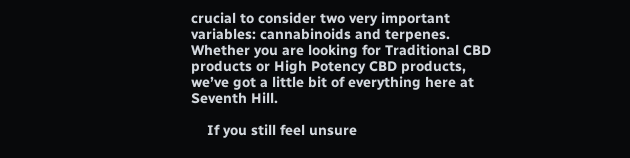crucial to consider two very important variables: cannabinoids and terpenes. Whether you are looking for Traditional CBD products or High Potency CBD products, we’ve got a little bit of everything here at Seventh Hill.

    If you still feel unsure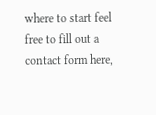where to start feel free to fill out a contact form here,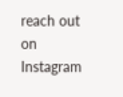reach out on Instagram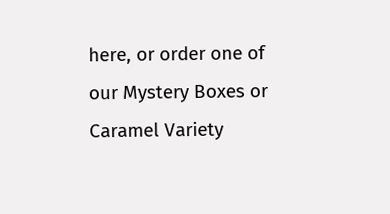here, or order one of our Mystery Boxes or Caramel Variety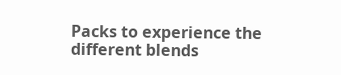Packs to experience the different blends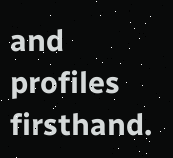and profiles firsthand.